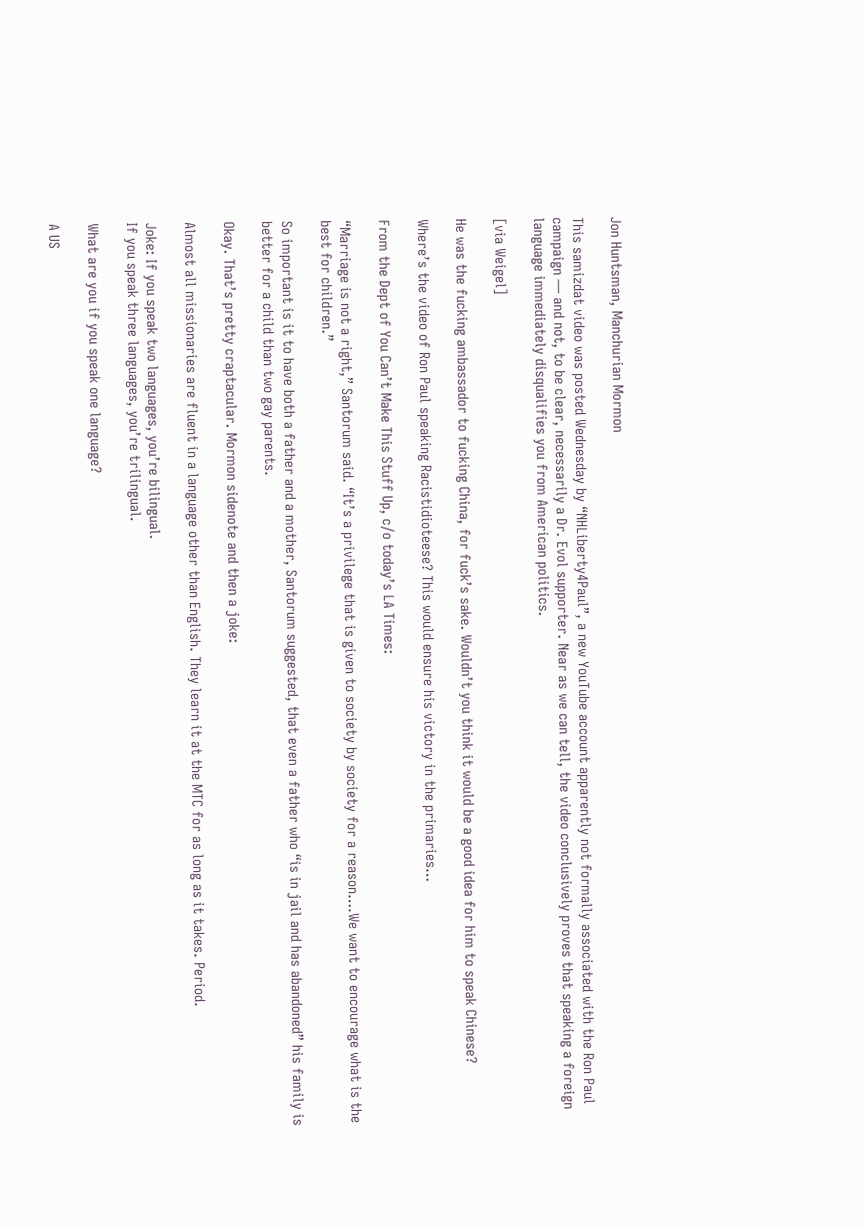Jon Huntsman, Manchurian Mormon

This samizdat video was posted Wednesday by “NHLiberty4Paul”, a new YouTube account apparently not formally associated with the Ron Paul campaign — and not, to be clear, necessarily a Dr. Evol supporter. Near as we can tell, the video conclusively proves that speaking a foreign language immediately disqualifies you from American politics.

[via Weigel]

He was the fucking ambassador to fucking China, for fuck’s sake. Wouldn’t you think it would be a good idea for him to speak Chinese?

Where’s the video of Ron Paul speaking Racistidioteese? This would ensure his victory in the primaries…

From the Dept of You Can’t Make This Stuff Up, c/o today’s LA Times:

“Marriage is not a right,” Santorum said. “It’s a privilege that is given to society by society for a reason….We want to encourage what is the best for children.”

So important is it to have both a father and a mother, Santorum suggested, that even a father who “is in jail and has abandoned” his family is better for a child than two gay parents.

Okay. That’s pretty craptacular. Mormon sidenote and then a joke:

Almost all missionaries are fluent in a language other than English. They learn it at the MTC for as long as it takes. Period.

Joke: If you speak two languages, you’re bilingual.
If you speak three languages, you’re trilingual.

What are you if you speak one language?

A US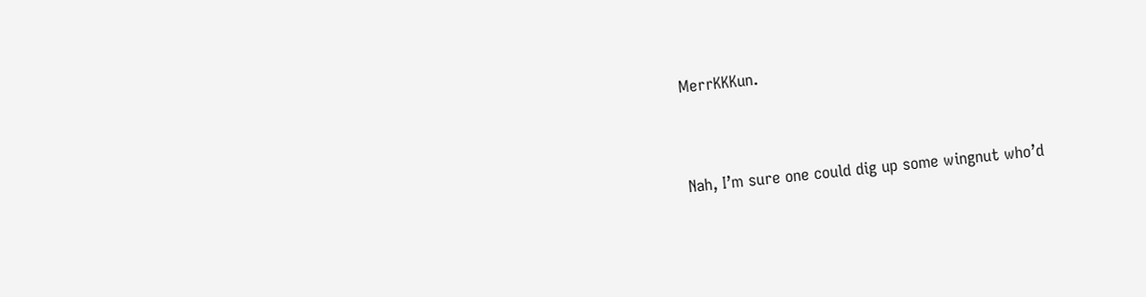MerrKKKun.


Nah, I’m sure one could dig up some wingnut who’d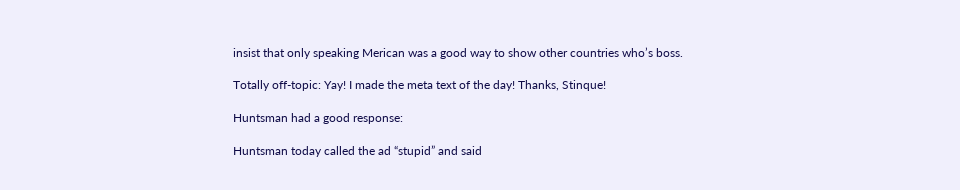insist that only speaking Merican was a good way to show other countries who’s boss.

Totally off-topic: Yay! I made the meta text of the day! Thanks, Stinque!

Huntsman had a good response:

Huntsman today called the ad “stupid” and said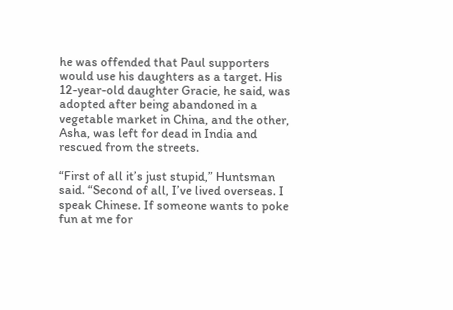he was offended that Paul supporters would use his daughters as a target. His 12-year-old daughter Gracie, he said, was adopted after being abandoned in a vegetable market in China, and the other, Asha, was left for dead in India and rescued from the streets.

“First of all it’s just stupid,” Huntsman said. “Second of all, I’ve lived overseas. I speak Chinese. If someone wants to poke fun at me for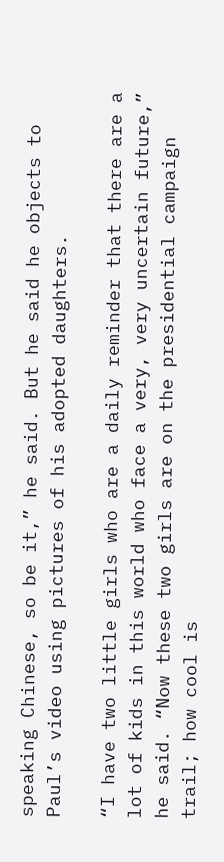speaking Chinese, so be it,” he said. But he said he objects to Paul’s video using pictures of his adopted daughters.

“I have two little girls who are a daily reminder that there are a lot of kids in this world who face a very, very uncertain future,” he said. “Now these two girls are on the presidential campaign trail; how cool is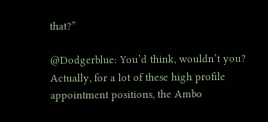that?”

@Dodgerblue: You’d think, wouldn’t you? Actually, for a lot of these high profile appointment positions, the Ambo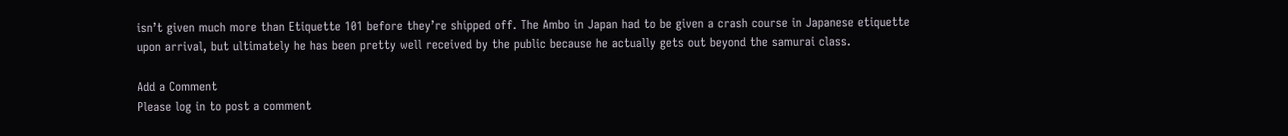isn’t given much more than Etiquette 101 before they’re shipped off. The Ambo in Japan had to be given a crash course in Japanese etiquette upon arrival, but ultimately he has been pretty well received by the public because he actually gets out beyond the samurai class.

Add a Comment
Please log in to post a comment